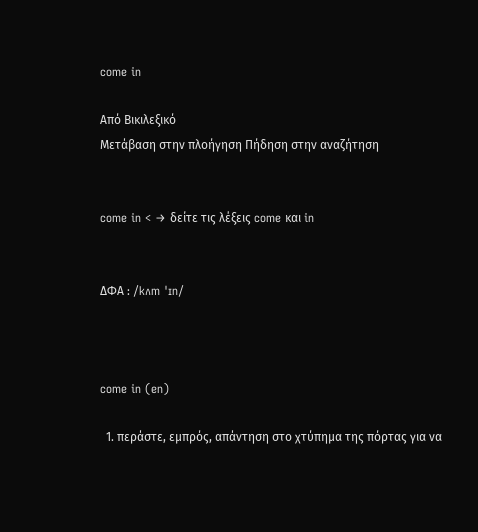come in

Από Βικιλεξικό
Μετάβαση στην πλοήγηση Πήδηση στην αναζήτηση


come in < → δείτε τις λέξεις come και in


ΔΦΑ : /kʌm ˈɪn/



come in (en)

  1. περάστε, εμπρός, απάντηση στο χτύπημα της πόρτας για να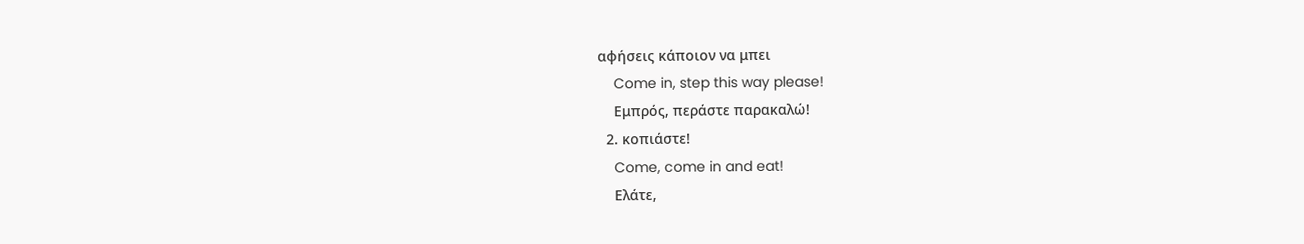αφήσεις κάποιον να μπει
    Come in, step this way please!
    Εμπρός, περάστε παρακαλώ!
  2. κοπιάστε!
    Come, come in and eat!
    Ελάτε,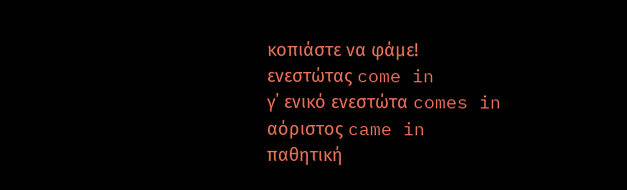κοπιάστε να φάμε!
ενεστώτας come in
γ΄ ενικό ενεστώτα comes in
αόριστος came in
παθητική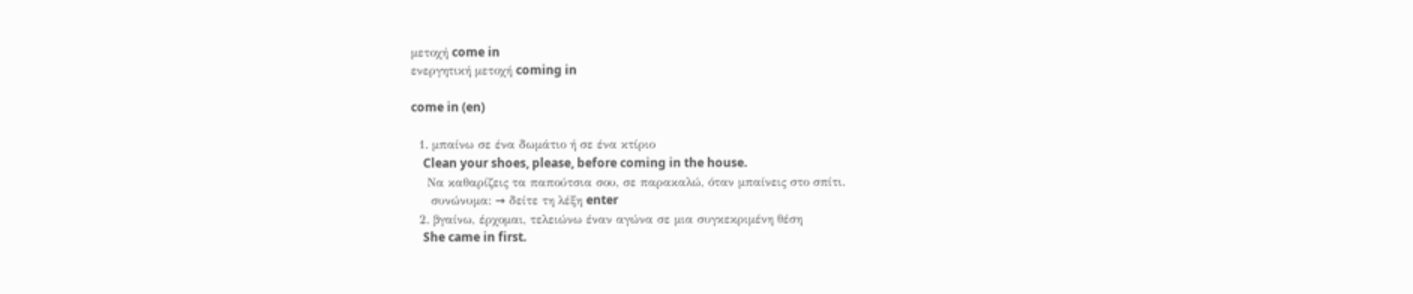μετοχή come in
ενεργητική μετοχή coming in

come in (en)

  1. μπαίνω σε ένα δωμάτιο ή σε ένα κτίριο
    Clean your shoes, please, before coming in the house.
    Να καθαρίζεις τα παπούτσια σου, σε παρακαλώ, όταν μπαίνεις στο σπίτι.
     συνώνυμα: → δείτε τη λέξη enter
  2. βγαίνω, έρχομαι, τελειώνω έναν αγώνα σε μια συγκεκριμένη θέση
    She came in first.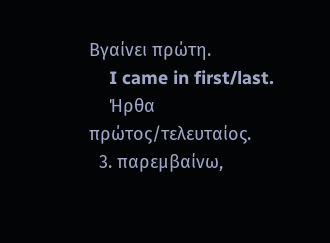Βγαίνει πρώτη.
    I came in first/last.
    Ήρθα πρώτος/τελευταίος.
  3. παρεμβαίνω,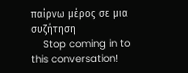παίρνω μέρος σε μια συζήτηση
    Stop coming in to this conversation!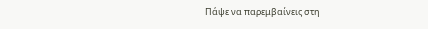Πάψε να παρεμβαίνεις στη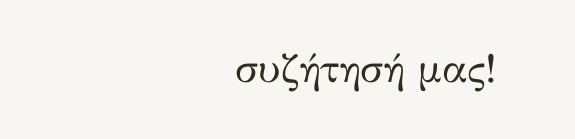συζήτησή μας!